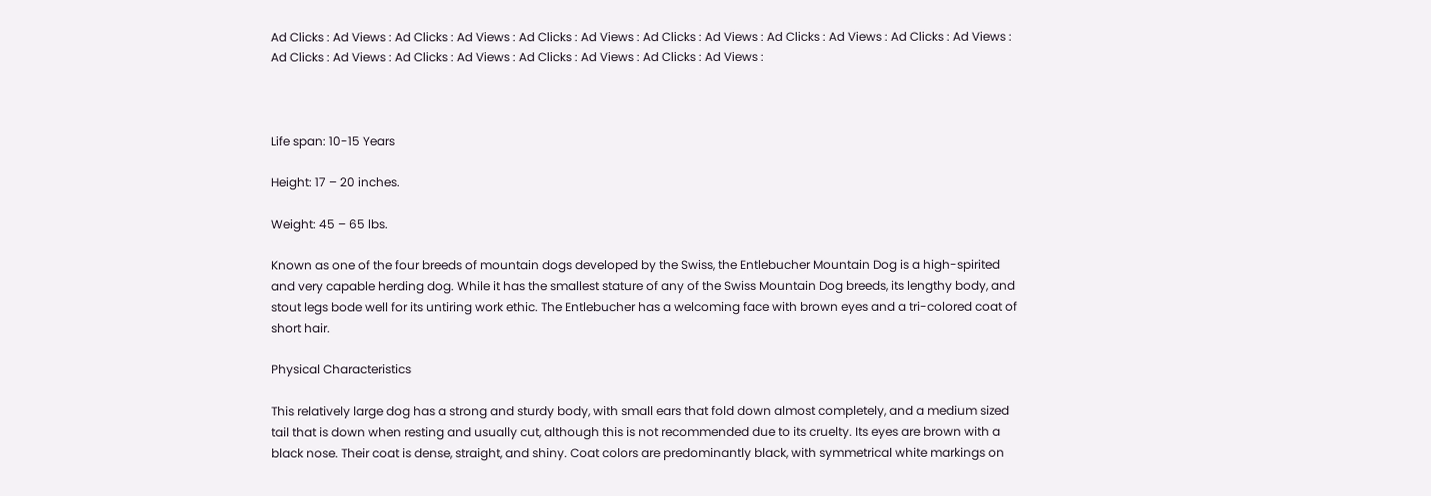Ad Clicks : Ad Views : Ad Clicks : Ad Views : Ad Clicks : Ad Views : Ad Clicks : Ad Views : Ad Clicks : Ad Views : Ad Clicks : Ad Views : Ad Clicks : Ad Views : Ad Clicks : Ad Views : Ad Clicks : Ad Views : Ad Clicks : Ad Views :



Life span: 10-15 Years

Height: 17 – 20 inches.

Weight: 45 – 65 lbs.

Known as one of the four breeds of mountain dogs developed by the Swiss, the Entlebucher Mountain Dog is a high-spirited and very capable herding dog. While it has the smallest stature of any of the Swiss Mountain Dog breeds, its lengthy body, and stout legs bode well for its untiring work ethic. The Entlebucher has a welcoming face with brown eyes and a tri-colored coat of short hair.

Physical Characteristics

This relatively large dog has a strong and sturdy body, with small ears that fold down almost completely, and a medium sized tail that is down when resting and usually cut, although this is not recommended due to its cruelty. Its eyes are brown with a black nose. Their coat is dense, straight, and shiny. Coat colors are predominantly black, with symmetrical white markings on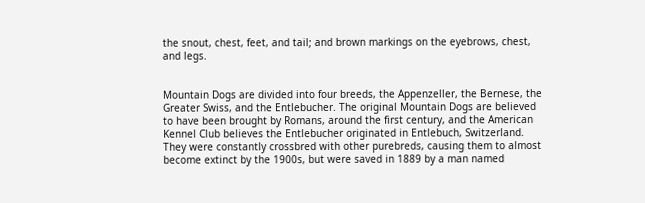the snout, chest, feet, and tail; and brown markings on the eyebrows, chest, and legs.


Mountain Dogs are divided into four breeds, the Appenzeller, the Bernese, the Greater Swiss, and the Entlebucher. The original Mountain Dogs are believed to have been brought by Romans, around the first century, and the American Kennel Club believes the Entlebucher originated in Entlebuch, Switzerland. They were constantly crossbred with other purebreds, causing them to almost become extinct by the 1900s, but were saved in 1889 by a man named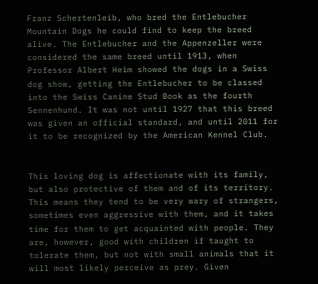Franz Schertenleib, who bred the Entlebucher Mountain Dogs he could find to keep the breed alive. The Entlebucher and the Appenzeller were considered the same breed until 1913, when Professor Albert Heim showed the dogs in a Swiss dog show, getting the Entlebucher to be classed into the Swiss Canine Stud Book as the fourth Sennenhund. It was not until 1927 that this breed was given an official standard, and until 2011 for it to be recognized by the American Kennel Club.


This loving dog is affectionate with its family, but also protective of them and of its territory. This means they tend to be very wary of strangers, sometimes even aggressive with them, and it takes time for them to get acquainted with people. They are, however, good with children if taught to tolerate them, but not with small animals that it will most likely perceive as prey. Given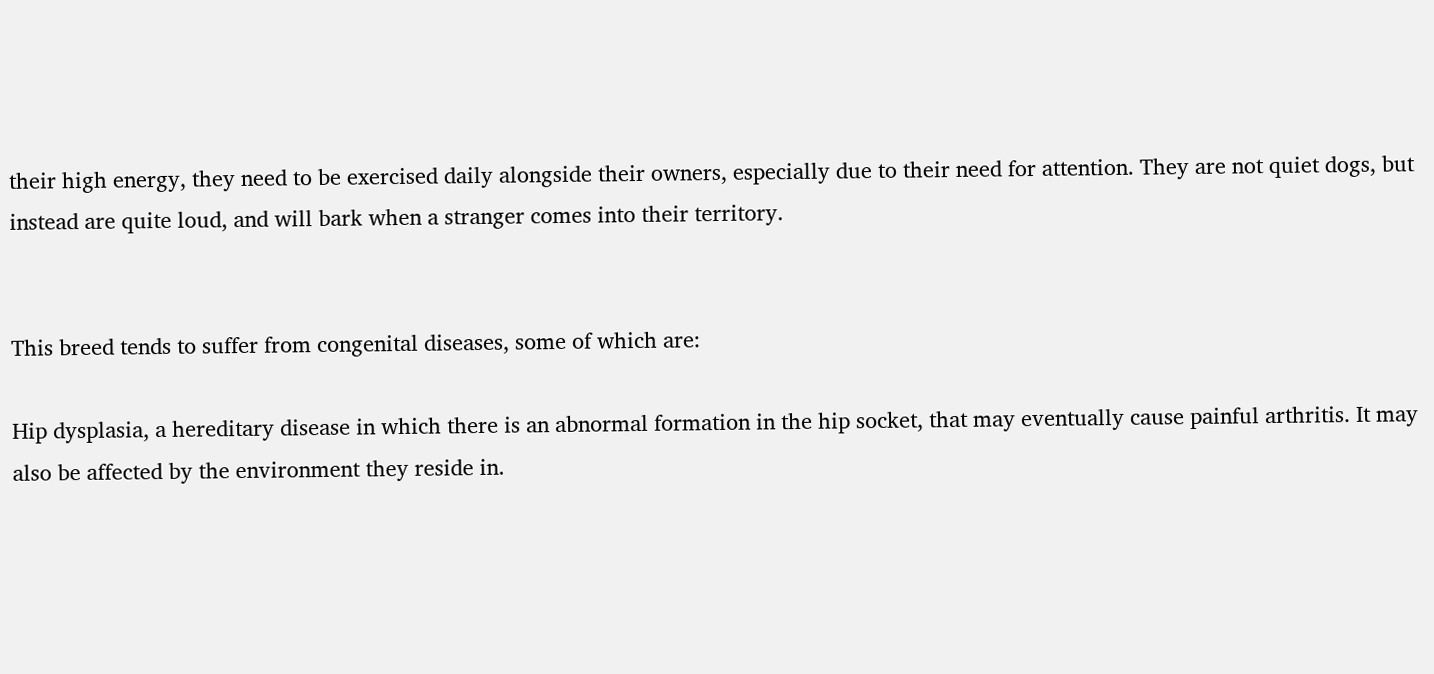their high energy, they need to be exercised daily alongside their owners, especially due to their need for attention. They are not quiet dogs, but instead are quite loud, and will bark when a stranger comes into their territory.


This breed tends to suffer from congenital diseases, some of which are:

Hip dysplasia, a hereditary disease in which there is an abnormal formation in the hip socket, that may eventually cause painful arthritis. It may also be affected by the environment they reside in.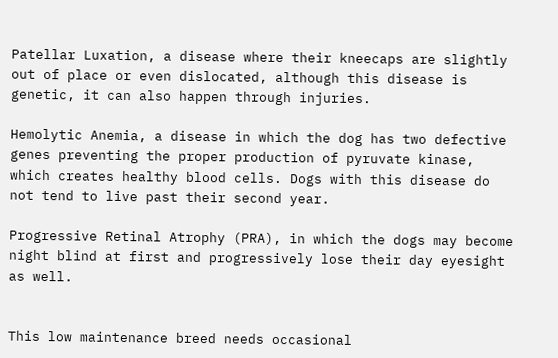Patellar Luxation, a disease where their kneecaps are slightly out of place or even dislocated, although this disease is genetic, it can also happen through injuries.

Hemolytic Anemia, a disease in which the dog has two defective genes preventing the proper production of pyruvate kinase, which creates healthy blood cells. Dogs with this disease do not tend to live past their second year.

Progressive Retinal Atrophy (PRA), in which the dogs may become night blind at first and progressively lose their day eyesight as well.


This low maintenance breed needs occasional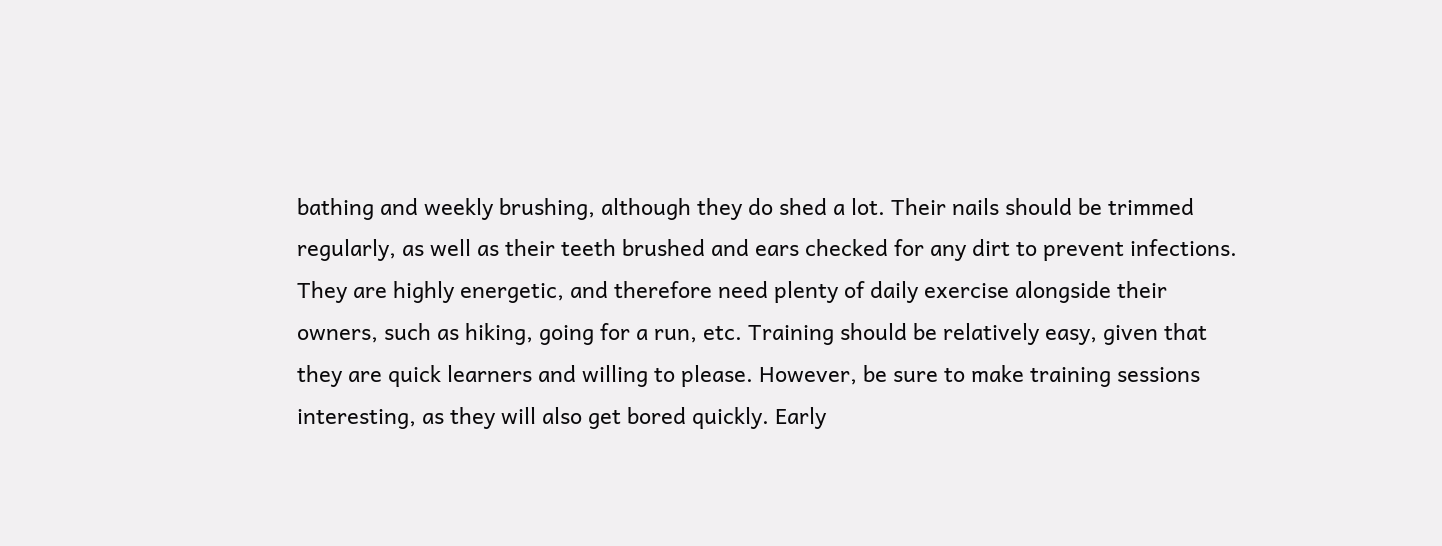bathing and weekly brushing, although they do shed a lot. Their nails should be trimmed regularly, as well as their teeth brushed and ears checked for any dirt to prevent infections. They are highly energetic, and therefore need plenty of daily exercise alongside their owners, such as hiking, going for a run, etc. Training should be relatively easy, given that they are quick learners and willing to please. However, be sure to make training sessions interesting, as they will also get bored quickly. Early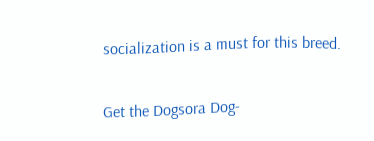socialization is a must for this breed.


Get the Dogsora Dog-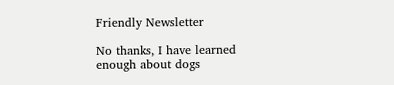Friendly Newsletter

No thanks, I have learned enough about dogs